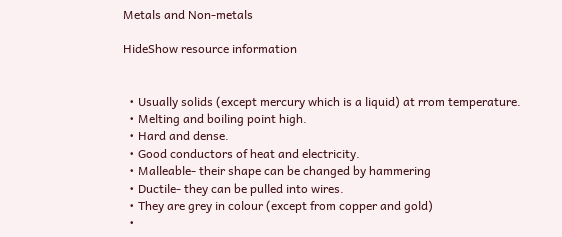Metals and Non-metals

HideShow resource information


  • Usually solids (except mercury which is a liquid) at rrom temperature.
  • Melting and boiling point high.
  • Hard and dense.
  • Good conductors of heat and electricity.
  • Malleable- their shape can be changed by hammering
  • Ductile- they can be pulled into wires.
  • They are grey in colour (except from copper and gold)
  •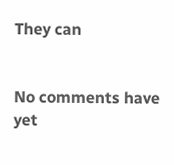They can


No comments have yet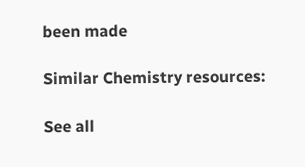been made

Similar Chemistry resources:

See all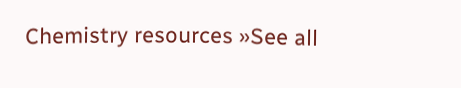Chemistry resources »See all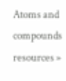Atoms and compounds resources »